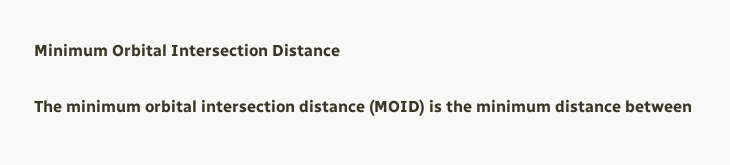Minimum Orbital Intersection Distance

The minimum orbital intersection distance (MOID) is the minimum distance between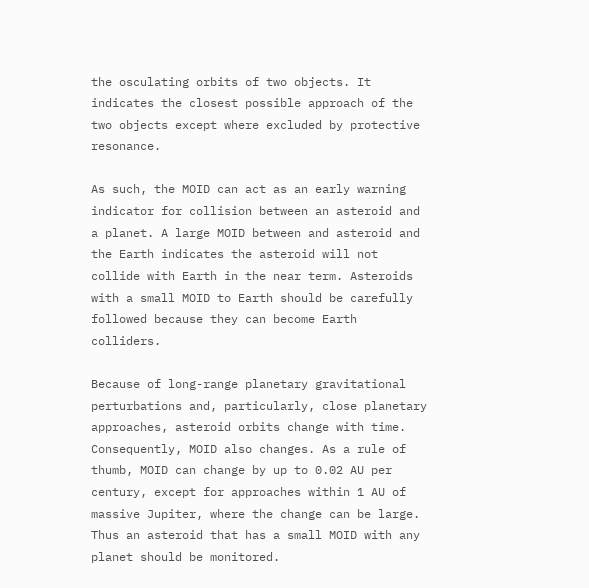the osculating orbits of two objects. It indicates the closest possible approach of the two objects except where excluded by protective resonance.

As such, the MOID can act as an early warning indicator for collision between an asteroid and a planet. A large MOID between and asteroid and the Earth indicates the asteroid will not collide with Earth in the near term. Asteroids with a small MOID to Earth should be carefully followed because they can become Earth colliders.

Because of long-range planetary gravitational perturbations and, particularly, close planetary approaches, asteroid orbits change with time. Consequently, MOID also changes. As a rule of thumb, MOID can change by up to 0.02 AU per century, except for approaches within 1 AU of massive Jupiter, where the change can be large. Thus an asteroid that has a small MOID with any planet should be monitored.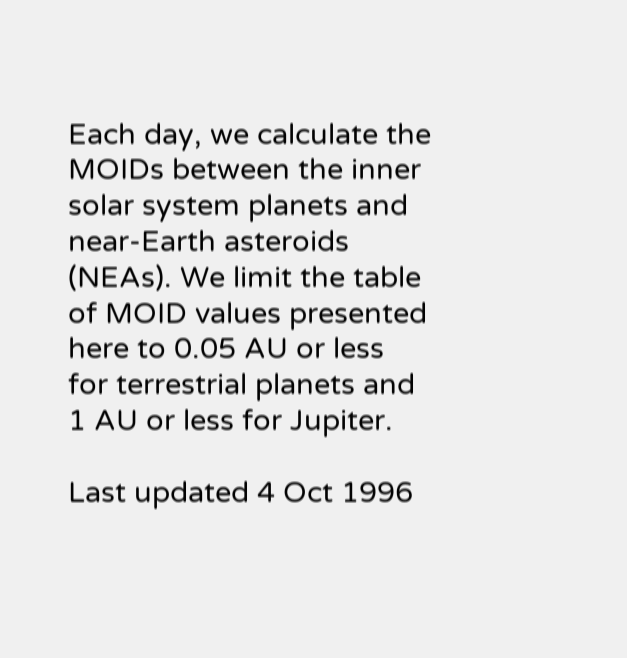Each day, we calculate the MOIDs between the inner solar system planets and near-Earth asteroids (NEAs). We limit the table of MOID values presented here to 0.05 AU or less for terrestrial planets and 1 AU or less for Jupiter.

Last updated 4 Oct 1996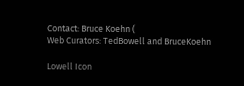Contact: Bruce Koehn (
Web Curators: TedBowell and BruceKoehn

Lowell Icon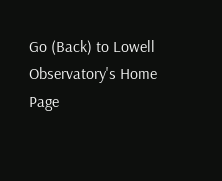Go (Back) to Lowell Observatory's Home Page